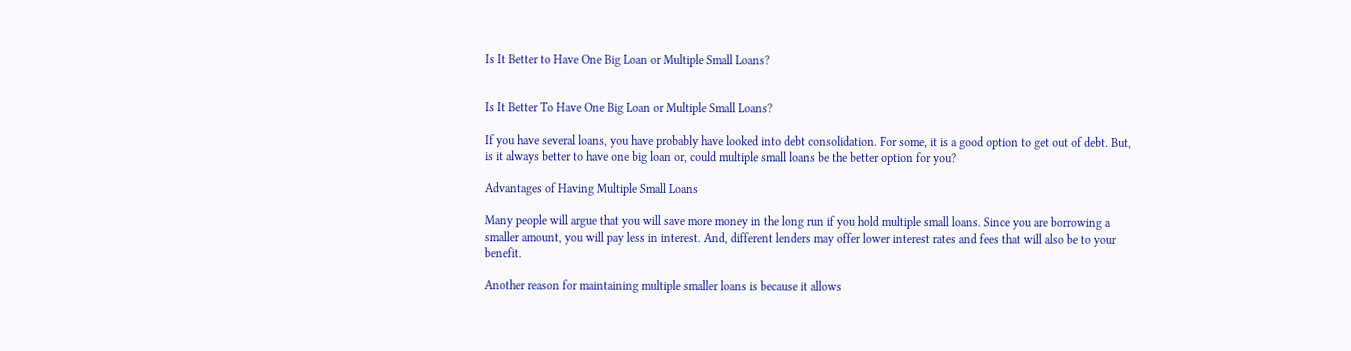Is It Better to Have One Big Loan or Multiple Small Loans?


Is It Better To Have One Big Loan or Multiple Small Loans?

If you have several loans, you have probably have looked into debt consolidation. For some, it is a good option to get out of debt. But, is it always better to have one big loan or, could multiple small loans be the better option for you?

Advantages of Having Multiple Small Loans

Many people will argue that you will save more money in the long run if you hold multiple small loans. Since you are borrowing a smaller amount, you will pay less in interest. And, different lenders may offer lower interest rates and fees that will also be to your benefit.

Another reason for maintaining multiple smaller loans is because it allows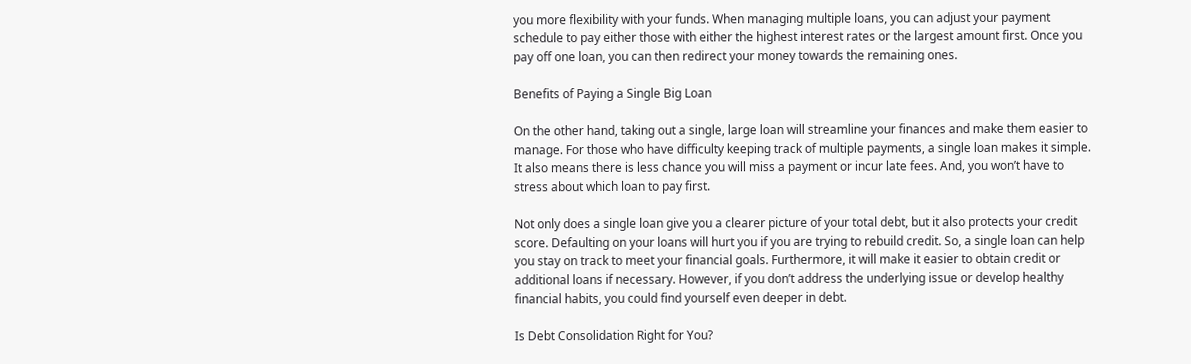you more flexibility with your funds. When managing multiple loans, you can adjust your payment schedule to pay either those with either the highest interest rates or the largest amount first. Once you pay off one loan, you can then redirect your money towards the remaining ones.

Benefits of Paying a Single Big Loan

On the other hand, taking out a single, large loan will streamline your finances and make them easier to manage. For those who have difficulty keeping track of multiple payments, a single loan makes it simple. It also means there is less chance you will miss a payment or incur late fees. And, you won’t have to stress about which loan to pay first.

Not only does a single loan give you a clearer picture of your total debt, but it also protects your credit score. Defaulting on your loans will hurt you if you are trying to rebuild credit. So, a single loan can help you stay on track to meet your financial goals. Furthermore, it will make it easier to obtain credit or additional loans if necessary. However, if you don’t address the underlying issue or develop healthy financial habits, you could find yourself even deeper in debt.

Is Debt Consolidation Right for You?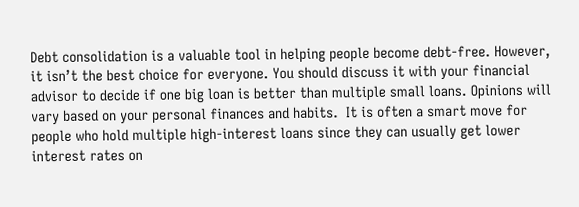Debt consolidation is a valuable tool in helping people become debt-free. However, it isn’t the best choice for everyone. You should discuss it with your financial advisor to decide if one big loan is better than multiple small loans. Opinions will vary based on your personal finances and habits.  It is often a smart move for people who hold multiple high-interest loans since they can usually get lower interest rates on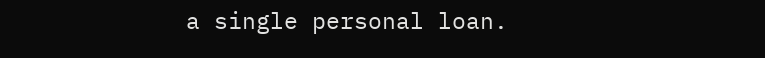a single personal loan.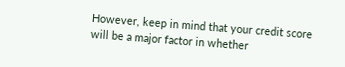However, keep in mind that your credit score will be a major factor in whether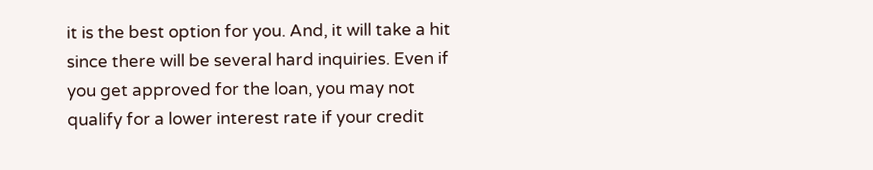it is the best option for you. And, it will take a hit since there will be several hard inquiries. Even if you get approved for the loan, you may not qualify for a lower interest rate if your credit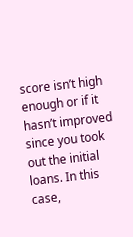score isn’t high enough or if it hasn’t improved since you took out the initial loans. In this case,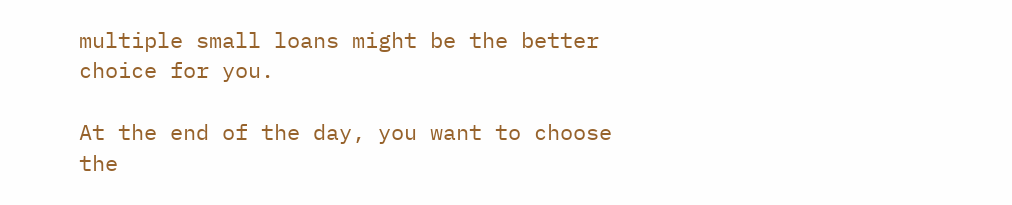multiple small loans might be the better choice for you.

At the end of the day, you want to choose the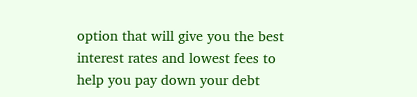option that will give you the best interest rates and lowest fees to help you pay down your debt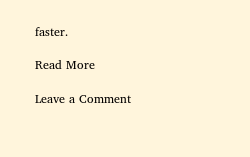faster.

Read More

Leave a Comment